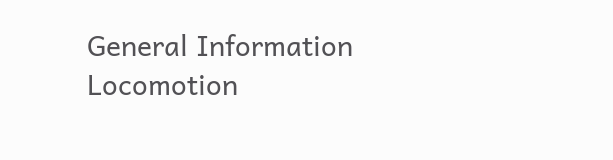General Information
Locomotion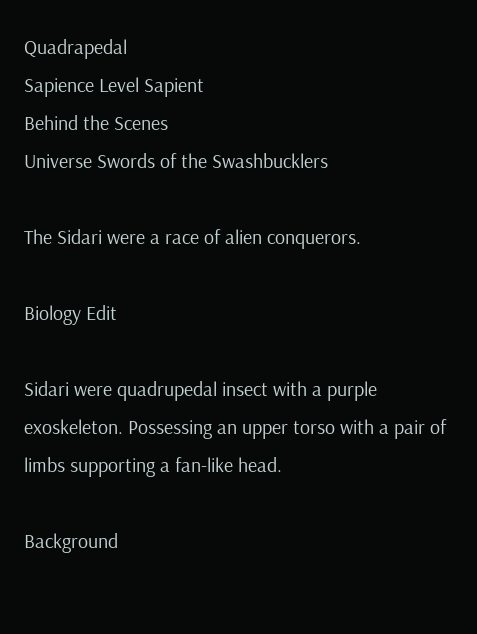Quadrapedal
Sapience Level Sapient
Behind the Scenes
Universe Swords of the Swashbucklers

The Sidari were a race of alien conquerors.

Biology Edit

Sidari were quadrupedal insect with a purple exoskeleton. Possessing an upper torso with a pair of limbs supporting a fan-like head.

Background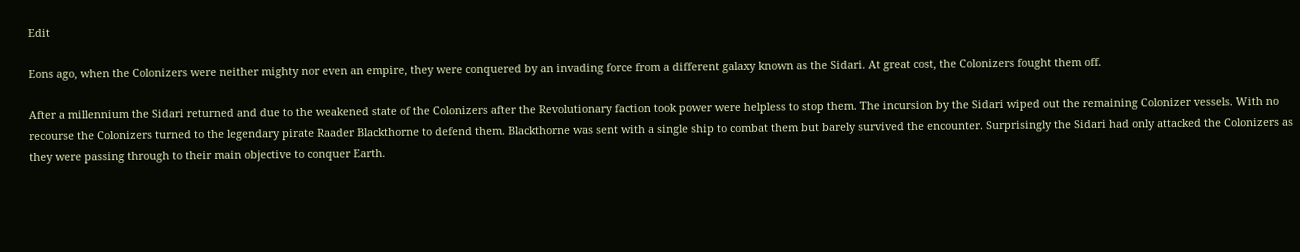Edit

Eons ago, when the Colonizers were neither mighty nor even an empire, they were conquered by an invading force from a different galaxy known as the Sidari. At great cost, the Colonizers fought them off.

After a millennium the Sidari returned and due to the weakened state of the Colonizers after the Revolutionary faction took power were helpless to stop them. The incursion by the Sidari wiped out the remaining Colonizer vessels. With no recourse the Colonizers turned to the legendary pirate Raader Blackthorne to defend them. Blackthorne was sent with a single ship to combat them but barely survived the encounter. Surprisingly the Sidari had only attacked the Colonizers as they were passing through to their main objective to conquer Earth.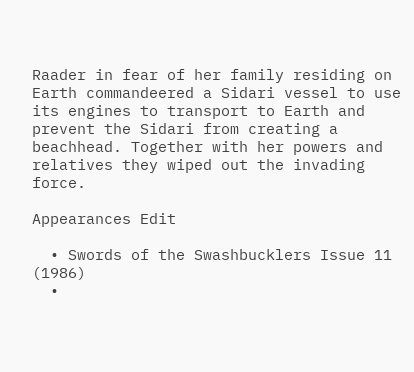Raader in fear of her family residing on Earth commandeered a Sidari vessel to use its engines to transport to Earth and prevent the Sidari from creating a beachhead. Together with her powers and relatives they wiped out the invading force.

Appearances Edit

  • Swords of the Swashbucklers Issue 11 (1986)
  •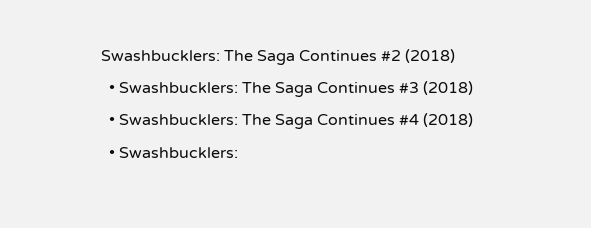Swashbucklers: The Saga Continues #2 (2018)
  • Swashbucklers: The Saga Continues #3 (2018)
  • Swashbucklers: The Saga Continues #4 (2018)
  • Swashbucklers: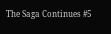The Saga Continues #5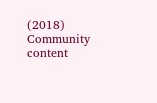(2018)
Community content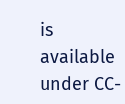is available under CC-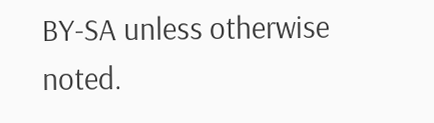BY-SA unless otherwise noted.